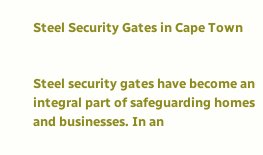Steel Security Gates in Cape Town


Steel security gates have become an integral part of safeguarding homes and businesses. In an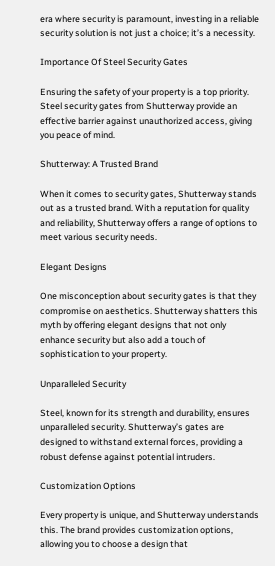era where security is paramount, investing in a reliable security solution is not just a choice; it’s a necessity.

Importance Of Steel Security Gates

Ensuring the safety of your property is a top priority. Steel security gates from Shutterway provide an effective barrier against unauthorized access, giving you peace of mind.

Shutterway: A Trusted Brand

When it comes to security gates, Shutterway stands out as a trusted brand. With a reputation for quality and reliability, Shutterway offers a range of options to meet various security needs.

Elegant Designs

One misconception about security gates is that they compromise on aesthetics. Shutterway shatters this myth by offering elegant designs that not only enhance security but also add a touch of sophistication to your property.

Unparalleled Security

Steel, known for its strength and durability, ensures unparalleled security. Shutterway’s gates are designed to withstand external forces, providing a robust defense against potential intruders.

Customization Options

Every property is unique, and Shutterway understands this. The brand provides customization options, allowing you to choose a design that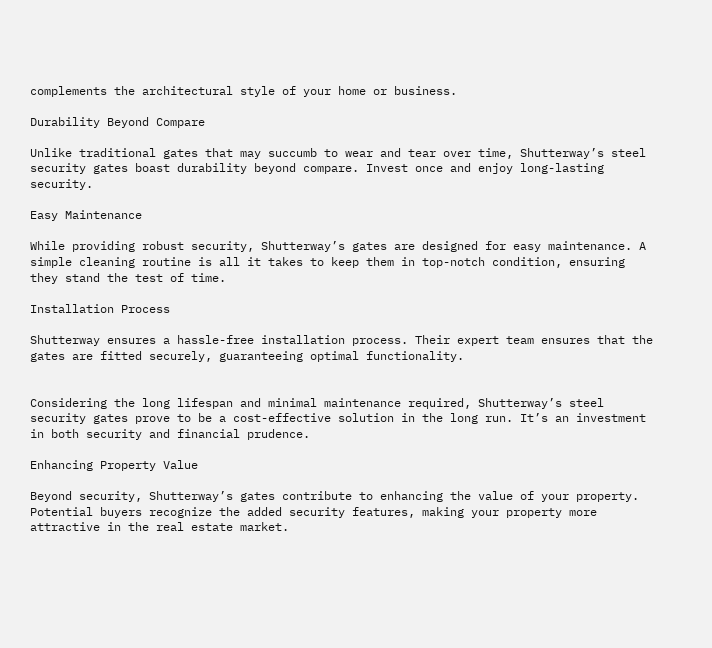complements the architectural style of your home or business.

Durability Beyond Compare

Unlike traditional gates that may succumb to wear and tear over time, Shutterway’s steel security gates boast durability beyond compare. Invest once and enjoy long-lasting security.

Easy Maintenance

While providing robust security, Shutterway’s gates are designed for easy maintenance. A simple cleaning routine is all it takes to keep them in top-notch condition, ensuring they stand the test of time.

Installation Process

Shutterway ensures a hassle-free installation process. Their expert team ensures that the gates are fitted securely, guaranteeing optimal functionality.


Considering the long lifespan and minimal maintenance required, Shutterway’s steel security gates prove to be a cost-effective solution in the long run. It’s an investment in both security and financial prudence.

Enhancing Property Value

Beyond security, Shutterway’s gates contribute to enhancing the value of your property. Potential buyers recognize the added security features, making your property more attractive in the real estate market.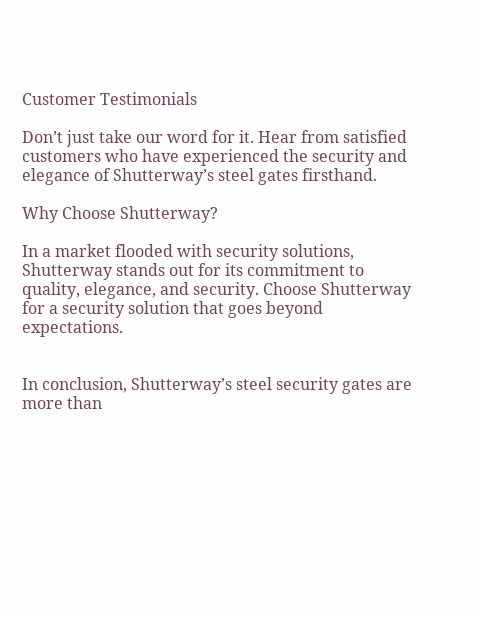Customer Testimonials

Don’t just take our word for it. Hear from satisfied customers who have experienced the security and elegance of Shutterway’s steel gates firsthand.

Why Choose Shutterway?

In a market flooded with security solutions, Shutterway stands out for its commitment to quality, elegance, and security. Choose Shutterway for a security solution that goes beyond expectations.


In conclusion, Shutterway’s steel security gates are more than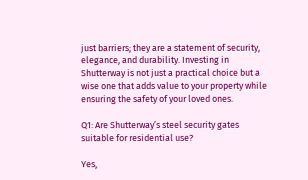just barriers; they are a statement of security, elegance, and durability. Investing in Shutterway is not just a practical choice but a wise one that adds value to your property while ensuring the safety of your loved ones.

Q1: Are Shutterway’s steel security gates suitable for residential use?

Yes,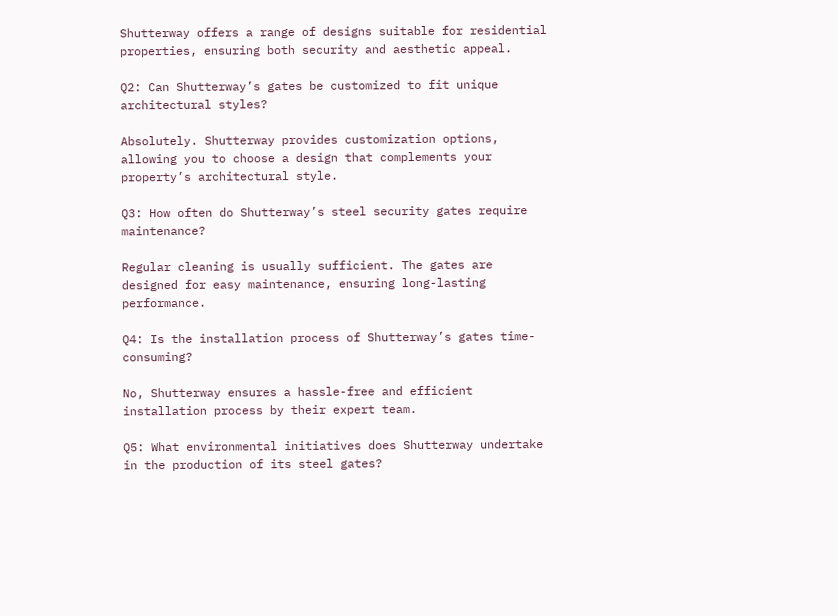Shutterway offers a range of designs suitable for residential properties, ensuring both security and aesthetic appeal.

Q2: Can Shutterway’s gates be customized to fit unique architectural styles?

Absolutely. Shutterway provides customization options, allowing you to choose a design that complements your property’s architectural style.

Q3: How often do Shutterway’s steel security gates require maintenance?

Regular cleaning is usually sufficient. The gates are designed for easy maintenance, ensuring long-lasting performance.

Q4: Is the installation process of Shutterway’s gates time-consuming?

No, Shutterway ensures a hassle-free and efficient installation process by their expert team.

Q5: What environmental initiatives does Shutterway undertake in the production of its steel gates?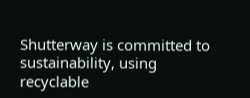Shutterway is committed to sustainability, using recyclable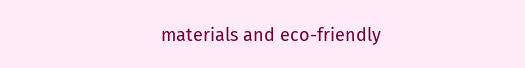materials and eco-friendly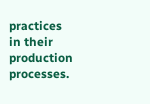practices in their production processes.